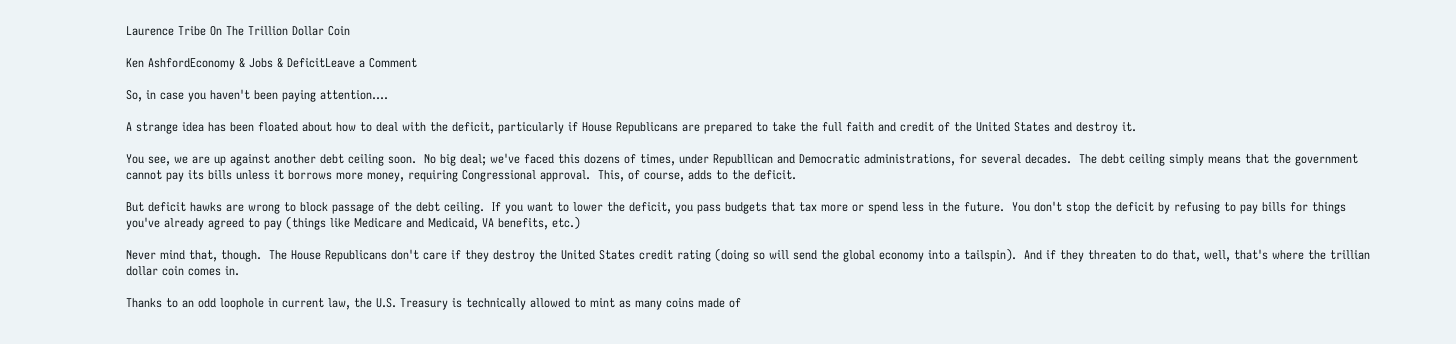Laurence Tribe On The Trillion Dollar Coin

Ken AshfordEconomy & Jobs & DeficitLeave a Comment

So, in case you haven't been paying attention….

A strange idea has been floated about how to deal with the deficit, particularly if House Republicans are prepared to take the full faith and credit of the United States and destroy it.

You see, we are up against another debt ceiling soon.  No big deal; we've faced this dozens of times, under Republlican and Democratic administrations, for several decades.  The debt ceiling simply means that the government cannot pay its bills unless it borrows more money, requiring Congressional approval.  This, of course, adds to the deficit.

But deficit hawks are wrong to block passage of the debt ceiling.  If you want to lower the deficit, you pass budgets that tax more or spend less in the future.  You don't stop the deficit by refusing to pay bills for things you've already agreed to pay (things like Medicare and Medicaid, VA benefits, etc.)

Never mind that, though.  The House Republicans don't care if they destroy the United States credit rating (doing so will send the global economy into a tailspin).  And if they threaten to do that, well, that's where the trillian dollar coin comes in.

Thanks to an odd loophole in current law, the U.S. Treasury is technically allowed to mint as many coins made of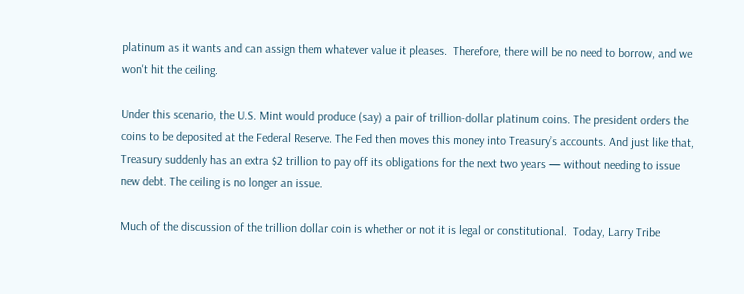platinum as it wants and can assign them whatever value it pleases.  Therefore, there will be no need to borrow, and we won't hit the ceiling.

Under this scenario, the U.S. Mint would produce (say) a pair of trillion-dollar platinum coins. The president orders the coins to be deposited at the Federal Reserve. The Fed then moves this money into Treasury’s accounts. And just like that, Treasury suddenly has an extra $2 trillion to pay off its obligations for the next two years — without needing to issue new debt. The ceiling is no longer an issue.

Much of the discussion of the trillion dollar coin is whether or not it is legal or constitutional.  Today, Larry Tribe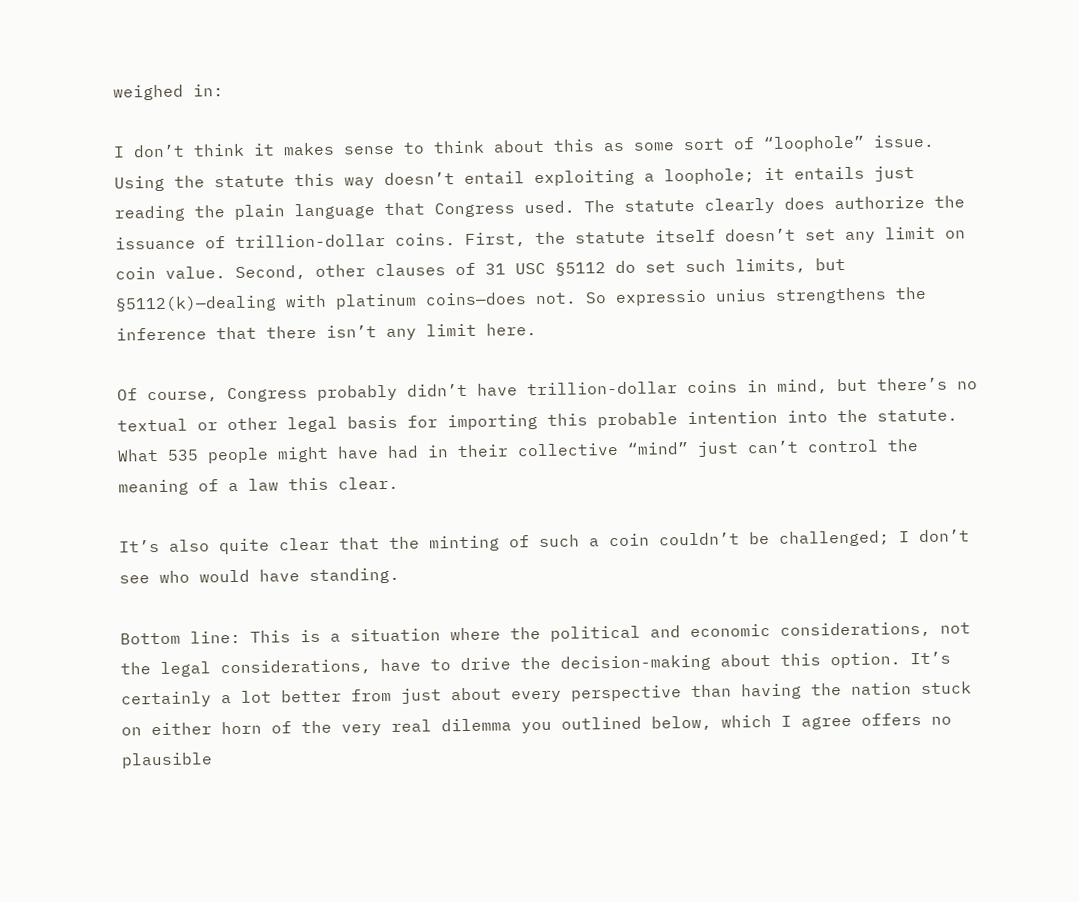weighed in:

I don’t think it makes sense to think about this as some sort of “loophole” issue. Using the statute this way doesn’t entail exploiting a loophole; it entails just reading the plain language that Congress used. The statute clearly does authorize the issuance of trillion-dollar coins. First, the statute itself doesn’t set any limit on coin value. Second, other clauses of 31 USC §5112 do set such limits, but §5112(k)—dealing with platinum coins—does not. So expressio unius strengthens the inference that there isn’t any limit here.

Of course, Congress probably didn’t have trillion-dollar coins in mind, but there’s no textual or other legal basis for importing this probable intention into the statute. What 535 people might have had in their collective “mind” just can’t control the meaning of a law this clear.

It’s also quite clear that the minting of such a coin couldn’t be challenged; I don’t see who would have standing.

Bottom line: This is a situation where the political and economic considerations, not the legal considerations, have to drive the decision-making about this option. It’s certainly a lot better from just about every perspective than having the nation stuck on either horn of the very real dilemma you outlined below, which I agree offers no plausible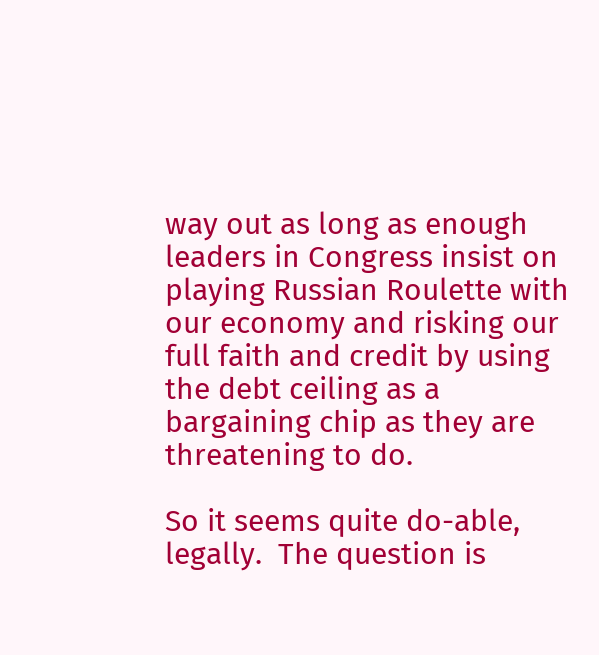way out as long as enough leaders in Congress insist on playing Russian Roulette with our economy and risking our full faith and credit by using the debt ceiling as a bargaining chip as they are threatening to do.

So it seems quite do-able, legally.  The question is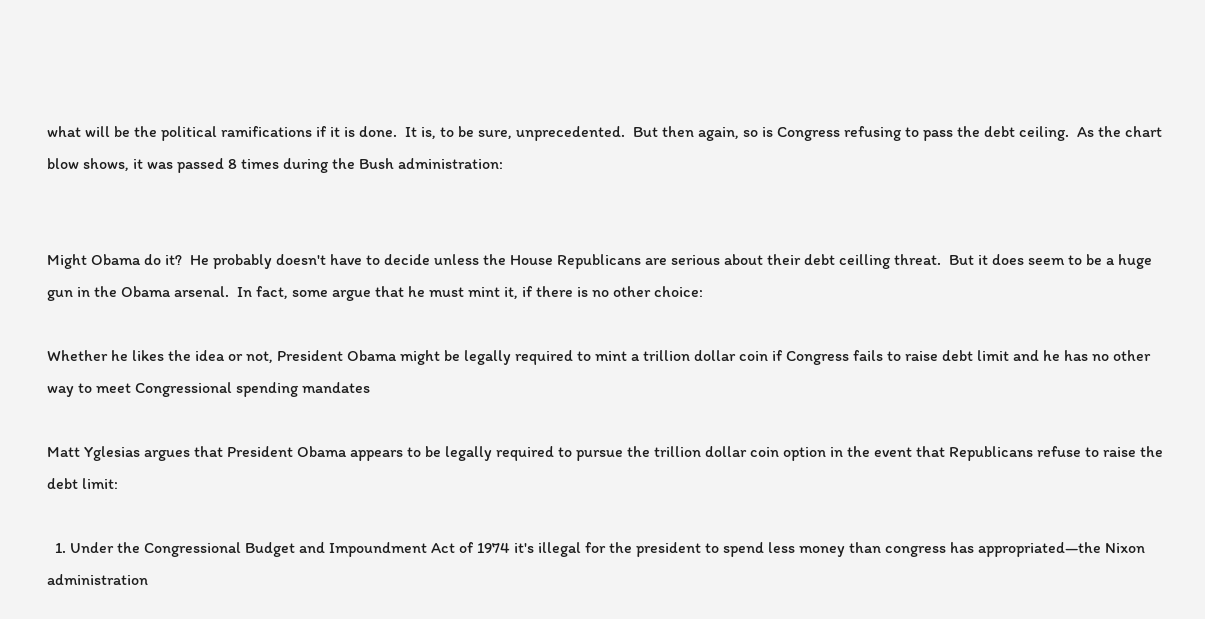what will be the political ramifications if it is done.  It is, to be sure, unprecedented.  But then again, so is Congress refusing to pass the debt ceiling.  As the chart blow shows, it was passed 8 times during the Bush administration:


Might Obama do it?  He probably doesn't have to decide unless the House Republicans are serious about their debt ceilling threat.  But it does seem to be a huge gun in the Obama arsenal.  In fact, some argue that he must mint it, if there is no other choice:

Whether he likes the idea or not, President Obama might be legally required to mint a trillion dollar coin if Congress fails to raise debt limit and he has no other way to meet Congressional spending mandates

Matt Yglesias argues that President Obama appears to be legally required to pursue the trillion dollar coin option in the event that Republicans refuse to raise the debt limit:

  1. Under the Congressional Budget and Impoundment Act of 1974 it's illegal for the president to spend less money than congress has appropriated—the Nixon administration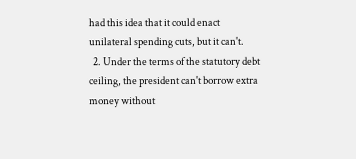had this idea that it could enact unilateral spending cuts, but it can't.
  2. Under the terms of the statutory debt ceiling, the president can't borrow extra money without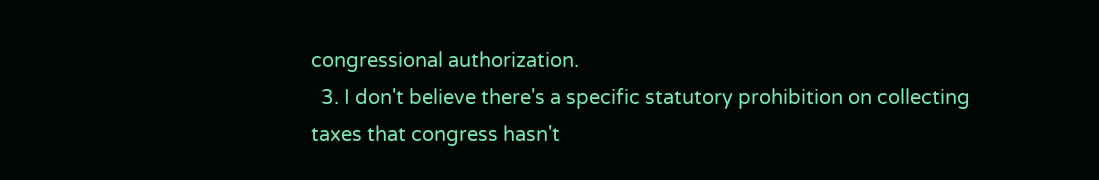congressional authorization.
  3. I don't believe there's a specific statutory prohibition on collecting taxes that congress hasn't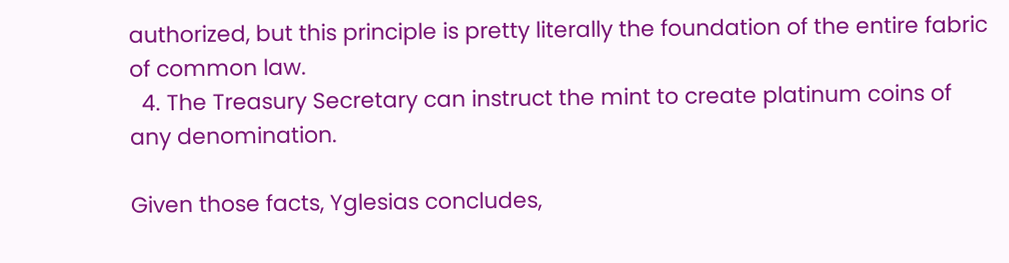authorized, but this principle is pretty literally the foundation of the entire fabric of common law.
  4. The Treasury Secretary can instruct the mint to create platinum coins of any denomination.

Given those facts, Yglesias concludes,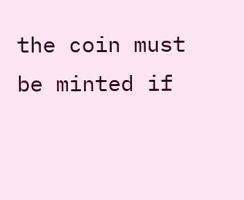the coin must be minted if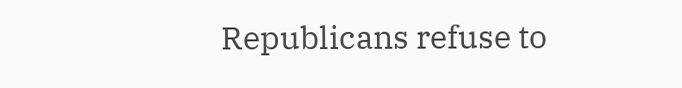Republicans refuse to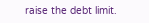raise the debt limit.